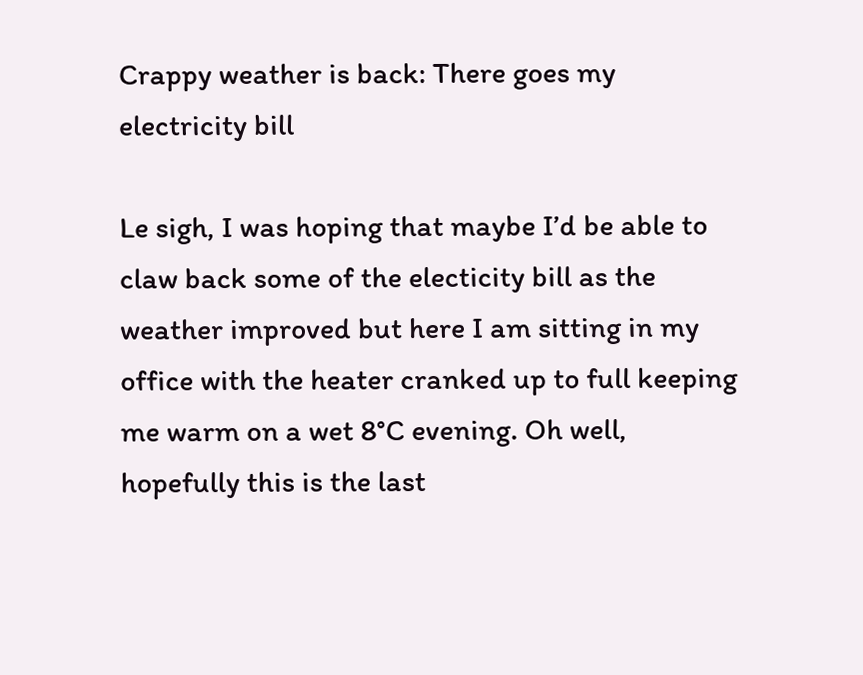Crappy weather is back: There goes my electricity bill

Le sigh, I was hoping that maybe I’d be able to claw back some of the electicity bill as the weather improved but here I am sitting in my office with the heater cranked up to full keeping me warm on a wet 8°C evening. Oh well, hopefully this is the last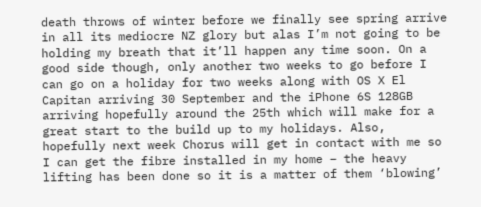death throws of winter before we finally see spring arrive in all its mediocre NZ glory but alas I’m not going to be holding my breath that it’ll happen any time soon. On a good side though, only another two weeks to go before I can go on a holiday for two weeks along with OS X El Capitan arriving 30 September and the iPhone 6S 128GB arriving hopefully around the 25th which will make for a great start to the build up to my holidays. Also, hopefully next week Chorus will get in contact with me so I can get the fibre installed in my home – the heavy lifting has been done so it is a matter of them ‘blowing’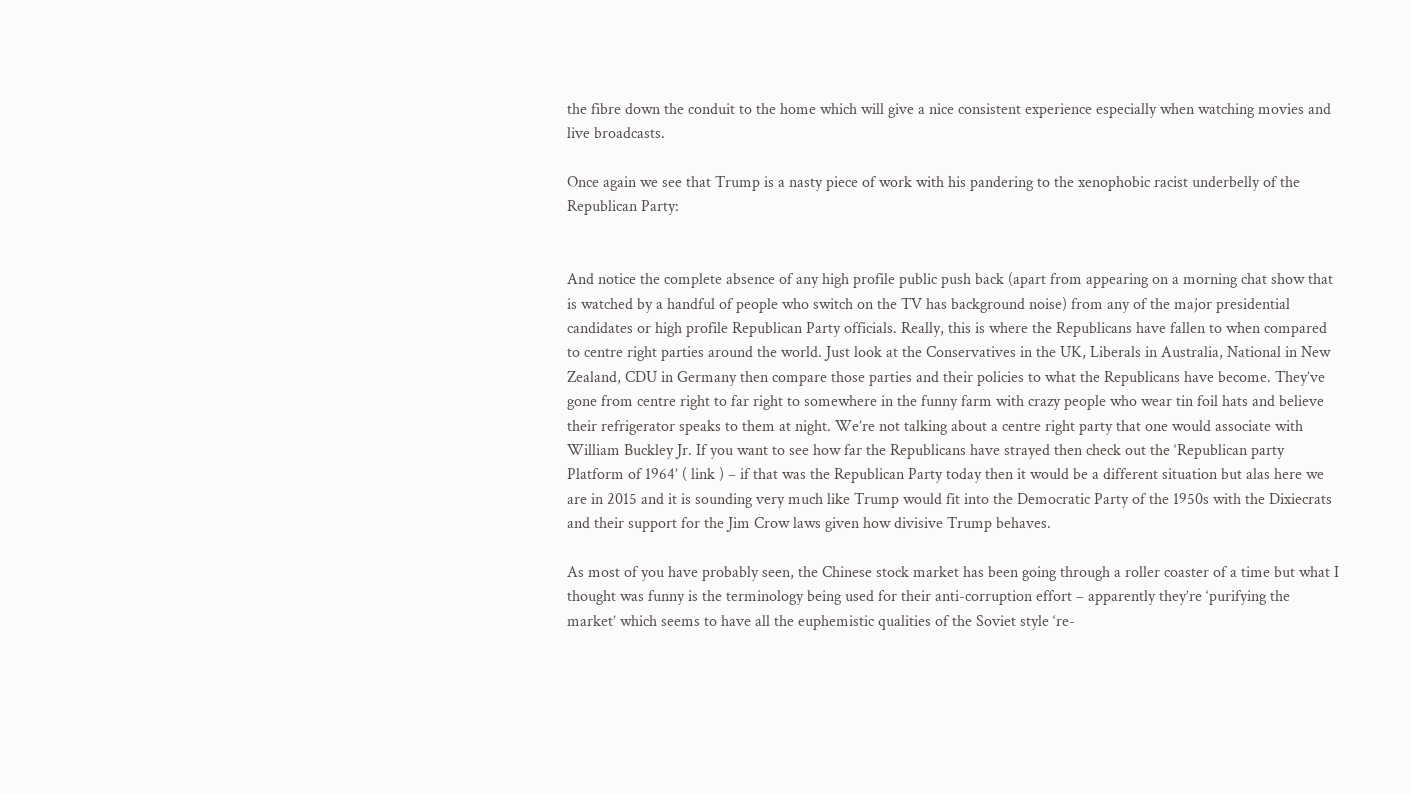the fibre down the conduit to the home which will give a nice consistent experience especially when watching movies and live broadcasts.

Once again we see that Trump is a nasty piece of work with his pandering to the xenophobic racist underbelly of the Republican Party:


And notice the complete absence of any high profile public push back (apart from appearing on a morning chat show that is watched by a handful of people who switch on the TV has background noise) from any of the major presidential candidates or high profile Republican Party officials. Really, this is where the Republicans have fallen to when compared to centre right parties around the world. Just look at the Conservatives in the UK, Liberals in Australia, National in New Zealand, CDU in Germany then compare those parties and their policies to what the Republicans have become. They’ve gone from centre right to far right to somewhere in the funny farm with crazy people who wear tin foil hats and believe their refrigerator speaks to them at night. We’re not talking about a centre right party that one would associate with William Buckley Jr. If you want to see how far the Republicans have strayed then check out the ‘Republican party Platform of 1964’ ( link ) – if that was the Republican Party today then it would be a different situation but alas here we are in 2015 and it is sounding very much like Trump would fit into the Democratic Party of the 1950s with the Dixiecrats and their support for the Jim Crow laws given how divisive Trump behaves.

As most of you have probably seen, the Chinese stock market has been going through a roller coaster of a time but what I thought was funny is the terminology being used for their anti-corruption effort – apparently they’re ‘purifying the market’ which seems to have all the euphemistic qualities of the Soviet style ‘re-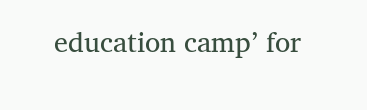education camp’ for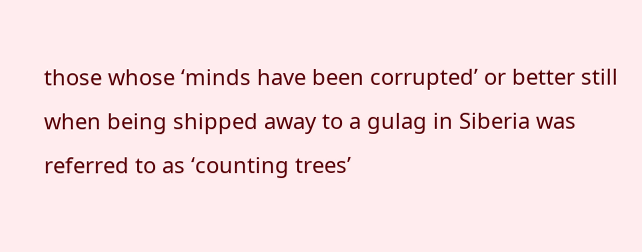those whose ‘minds have been corrupted’ or better still when being shipped away to a gulag in Siberia was referred to as ‘counting trees’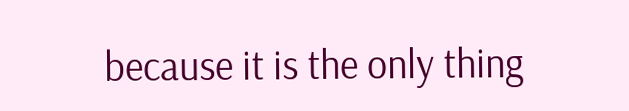because it is the only thing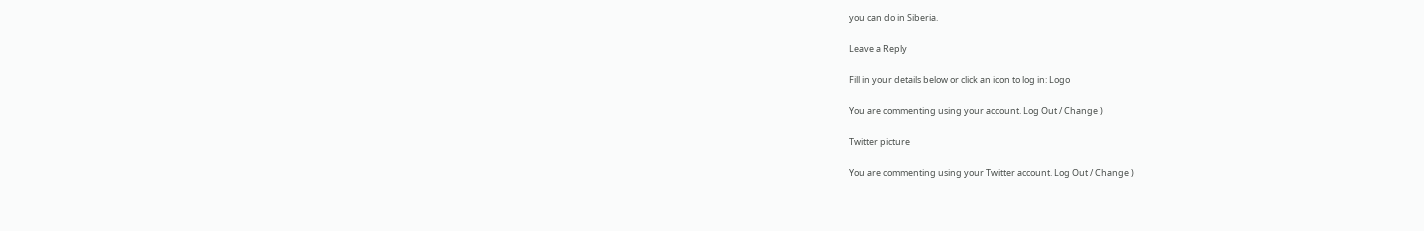you can do in Siberia.

Leave a Reply

Fill in your details below or click an icon to log in: Logo

You are commenting using your account. Log Out / Change )

Twitter picture

You are commenting using your Twitter account. Log Out / Change )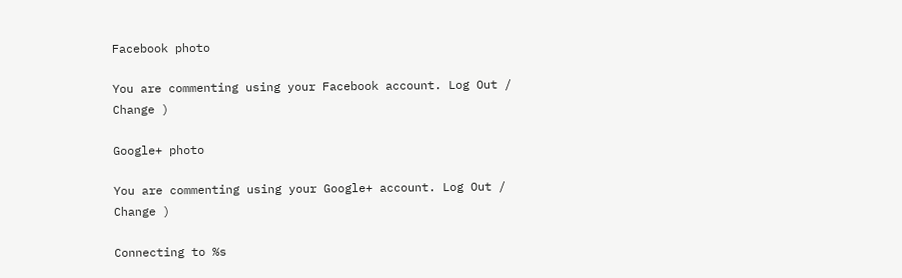Facebook photo

You are commenting using your Facebook account. Log Out / Change )

Google+ photo

You are commenting using your Google+ account. Log Out / Change )

Connecting to %s